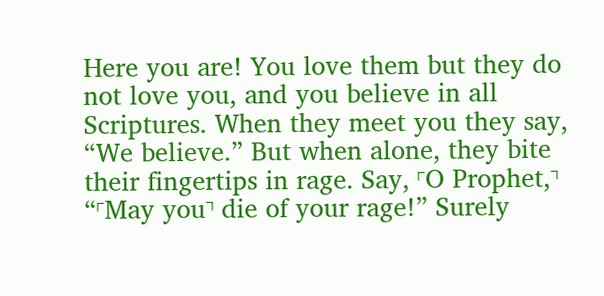Here you are! You love them but they do not love you, and you believe in all Scriptures. When they meet you they say, “We believe.” But when alone, they bite their fingertips in rage. Say, ˹O Prophet,˺ “˹May you˺ die of your rage!” Surely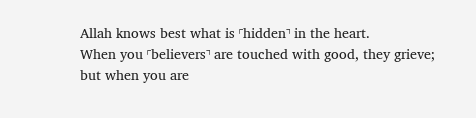Allah knows best what is ˹hidden˺ in the heart.
When you ˹believers˺ are touched with good, they grieve; but when you are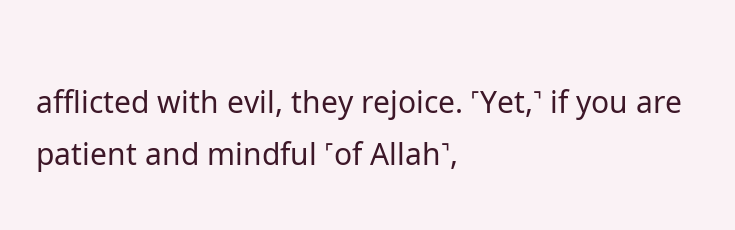afflicted with evil, they rejoice. ˹Yet,˺ if you are patient and mindful ˹of Allah˺,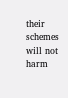their schemes will not harm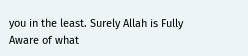you in the least. Surely Allah is Fully Aware of what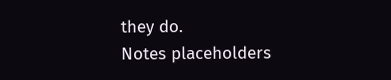they do.
Notes placeholders